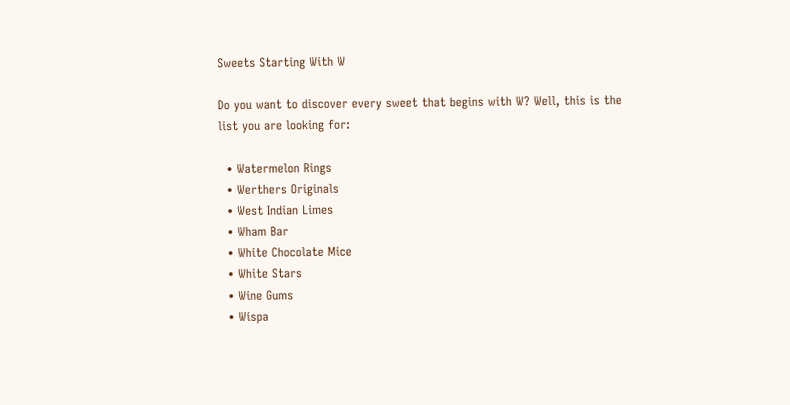Sweets Starting With W

Do you want to discover every sweet that begins with W? Well, this is the list you are looking for:

  • Watermelon Rings
  • Werthers Originals
  • West Indian Limes
  • Wham Bar
  • White Chocolate Mice
  • White Stars
  • Wine Gums
  • Wispa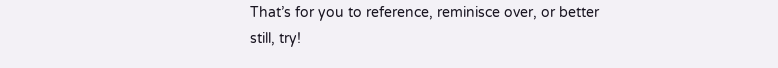That’s for you to reference, reminisce over, or better still, try!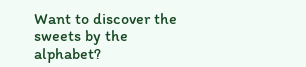Want to discover the sweets by the alphabet?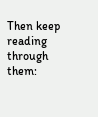Then keep reading through them: